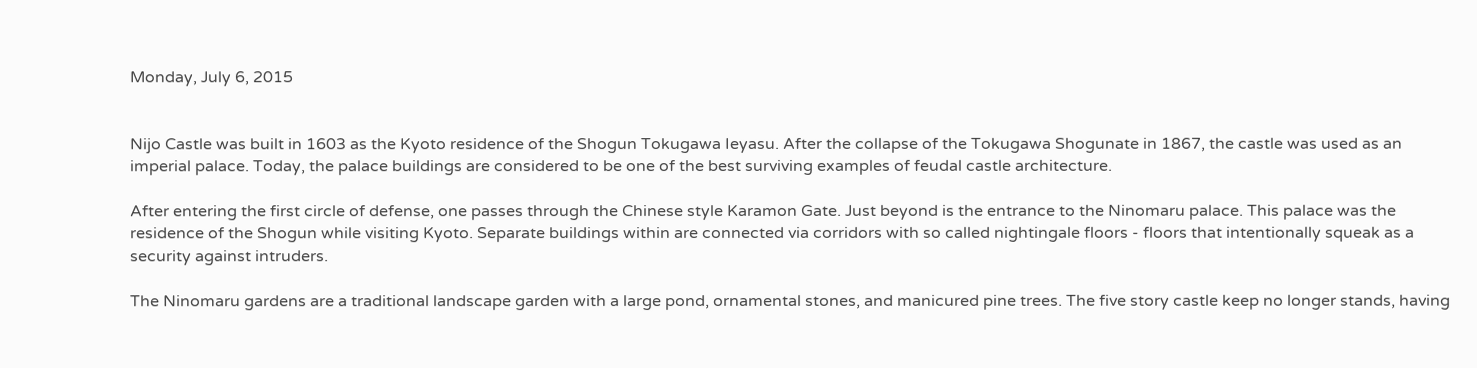Monday, July 6, 2015


Nijo Castle was built in 1603 as the Kyoto residence of the Shogun Tokugawa Ieyasu. After the collapse of the Tokugawa Shogunate in 1867, the castle was used as an imperial palace. Today, the palace buildings are considered to be one of the best surviving examples of feudal castle architecture.

After entering the first circle of defense, one passes through the Chinese style Karamon Gate. Just beyond is the entrance to the Ninomaru palace. This palace was the residence of the Shogun while visiting Kyoto. Separate buildings within are connected via corridors with so called nightingale floors - floors that intentionally squeak as a security against intruders.

The Ninomaru gardens are a traditional landscape garden with a large pond, ornamental stones, and manicured pine trees. The five story castle keep no longer stands, having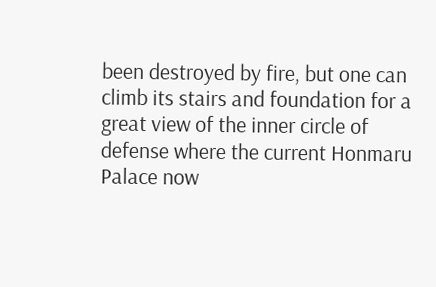been destroyed by fire, but one can climb its stairs and foundation for a great view of the inner circle of defense where the current Honmaru Palace now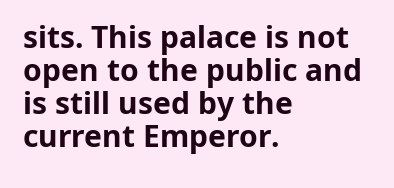sits. This palace is not open to the public and is still used by the current Emperor.